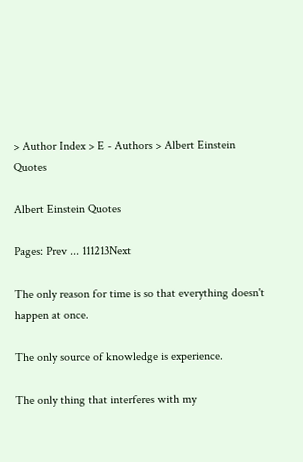> Author Index > E - Authors > Albert Einstein Quotes

Albert Einstein Quotes

Pages: Prev ... 111213Next

The only reason for time is so that everything doesn't happen at once.

The only source of knowledge is experience.

The only thing that interferes with my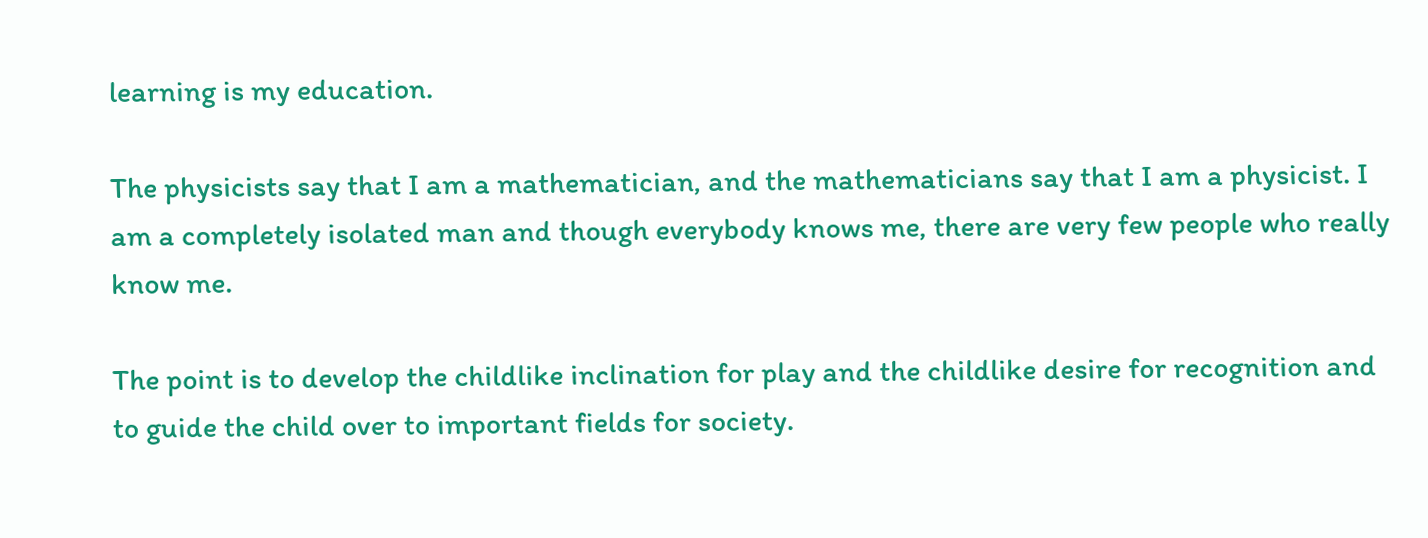learning is my education.

The physicists say that I am a mathematician, and the mathematicians say that I am a physicist. I am a completely isolated man and though everybody knows me, there are very few people who really know me.

The point is to develop the childlike inclination for play and the childlike desire for recognition and to guide the child over to important fields for society.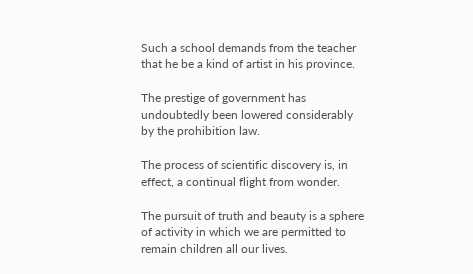Such a school demands from the teacher that he be a kind of artist in his province.

The prestige of government has undoubtedly been lowered considerably by the prohibition law.

The process of scientific discovery is, in effect, a continual flight from wonder.

The pursuit of truth and beauty is a sphere of activity in which we are permitted to remain children all our lives.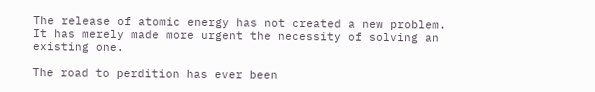The release of atomic energy has not created a new problem. It has merely made more urgent the necessity of solving an existing one.

The road to perdition has ever been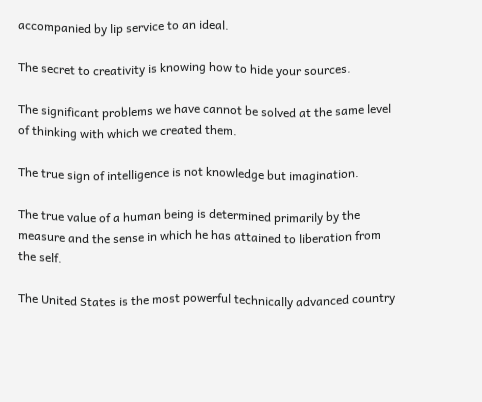accompanied by lip service to an ideal.

The secret to creativity is knowing how to hide your sources.

The significant problems we have cannot be solved at the same level of thinking with which we created them.

The true sign of intelligence is not knowledge but imagination.

The true value of a human being is determined primarily by the measure and the sense in which he has attained to liberation from the self.

The United States is the most powerful technically advanced country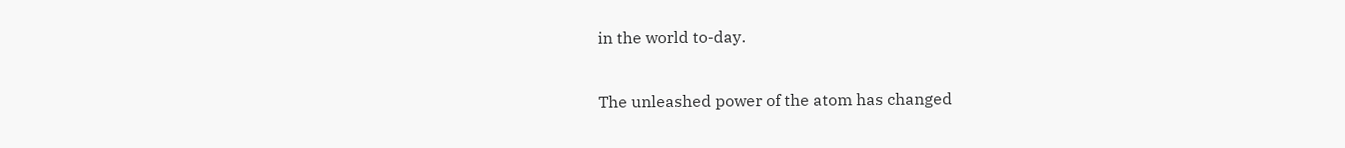in the world to-day.

The unleashed power of the atom has changed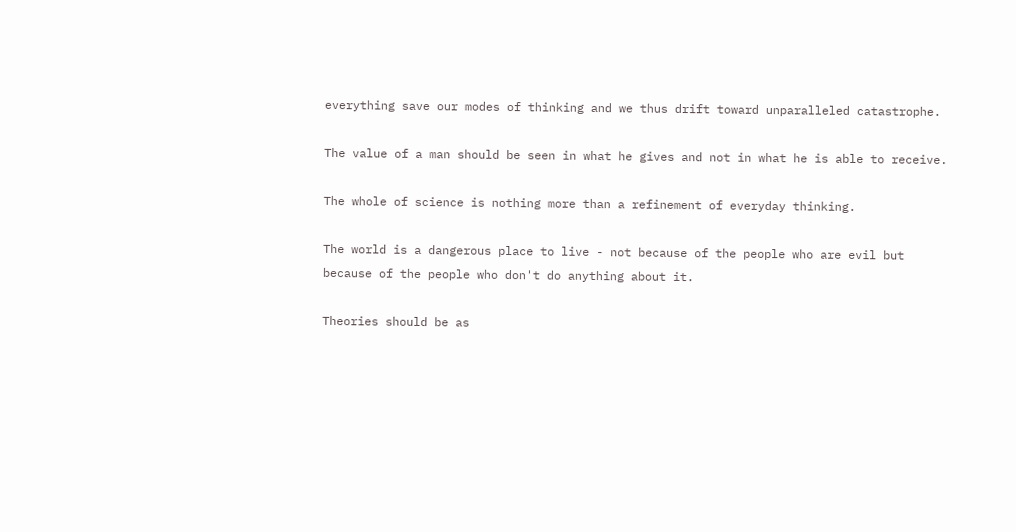everything save our modes of thinking and we thus drift toward unparalleled catastrophe.

The value of a man should be seen in what he gives and not in what he is able to receive.

The whole of science is nothing more than a refinement of everyday thinking.

The world is a dangerous place to live - not because of the people who are evil but because of the people who don't do anything about it.

Theories should be as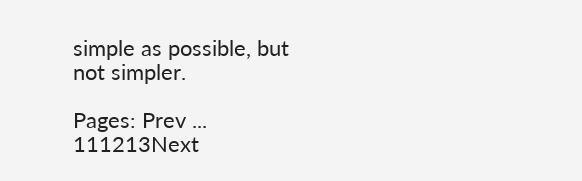simple as possible, but not simpler.

Pages: Prev ... 111213Next